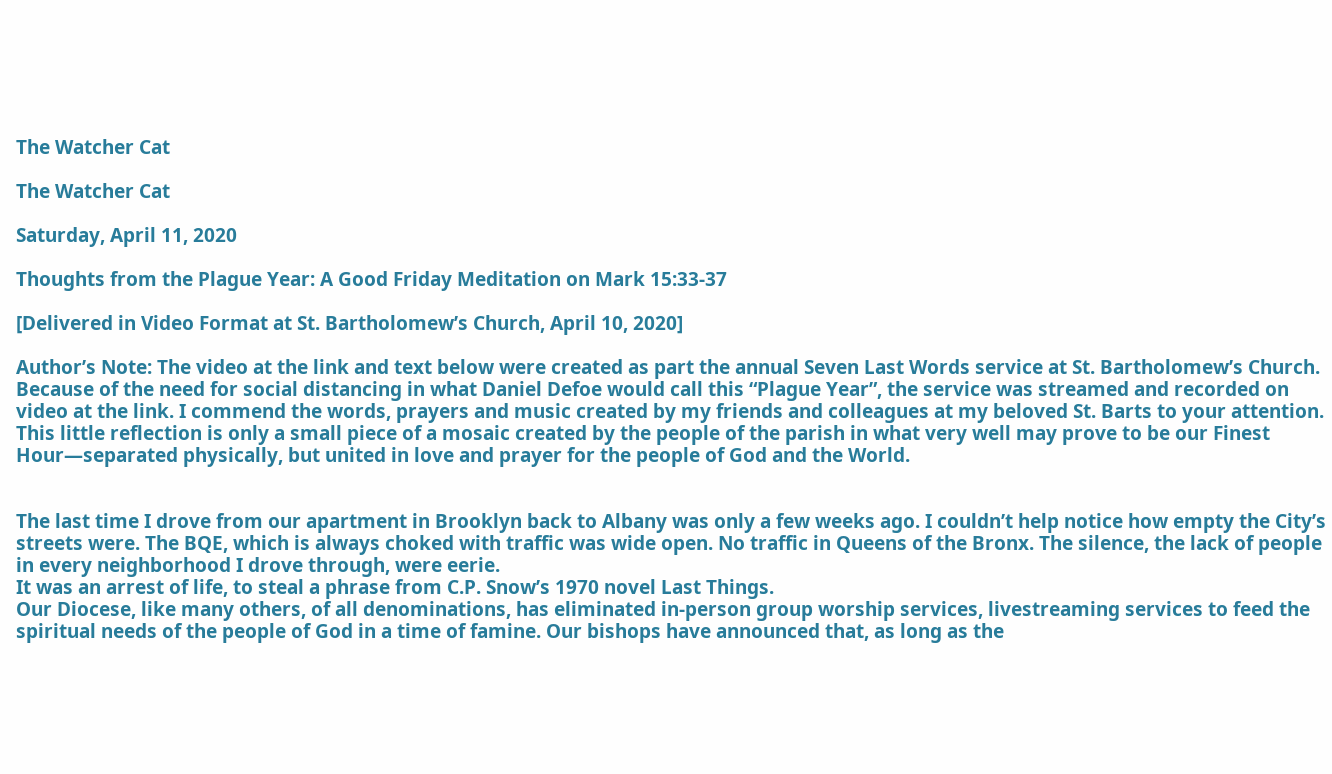The Watcher Cat

The Watcher Cat

Saturday, April 11, 2020

Thoughts from the Plague Year: A Good Friday Meditation on Mark 15:33-37

[Delivered in Video Format at St. Bartholomew’s Church, April 10, 2020]

Author’s Note: The video at the link and text below were created as part the annual Seven Last Words service at St. Bartholomew’s Church. Because of the need for social distancing in what Daniel Defoe would call this “Plague Year”, the service was streamed and recorded on video at the link. I commend the words, prayers and music created by my friends and colleagues at my beloved St. Barts to your attention. This little reflection is only a small piece of a mosaic created by the people of the parish in what very well may prove to be our Finest Hour—separated physically, but united in love and prayer for the people of God and the World.


The last time I drove from our apartment in Brooklyn back to Albany was only a few weeks ago. I couldn’t help notice how empty the City’s streets were. The BQE, which is always choked with traffic was wide open. No traffic in Queens of the Bronx. The silence, the lack of people in every neighborhood I drove through, were eerie.
It was an arrest of life, to steal a phrase from C.P. Snow’s 1970 novel Last Things.
Our Diocese, like many others, of all denominations, has eliminated in-person group worship services, livestreaming services to feed the spiritual needs of the people of God in a time of famine. Our bishops have announced that, as long as the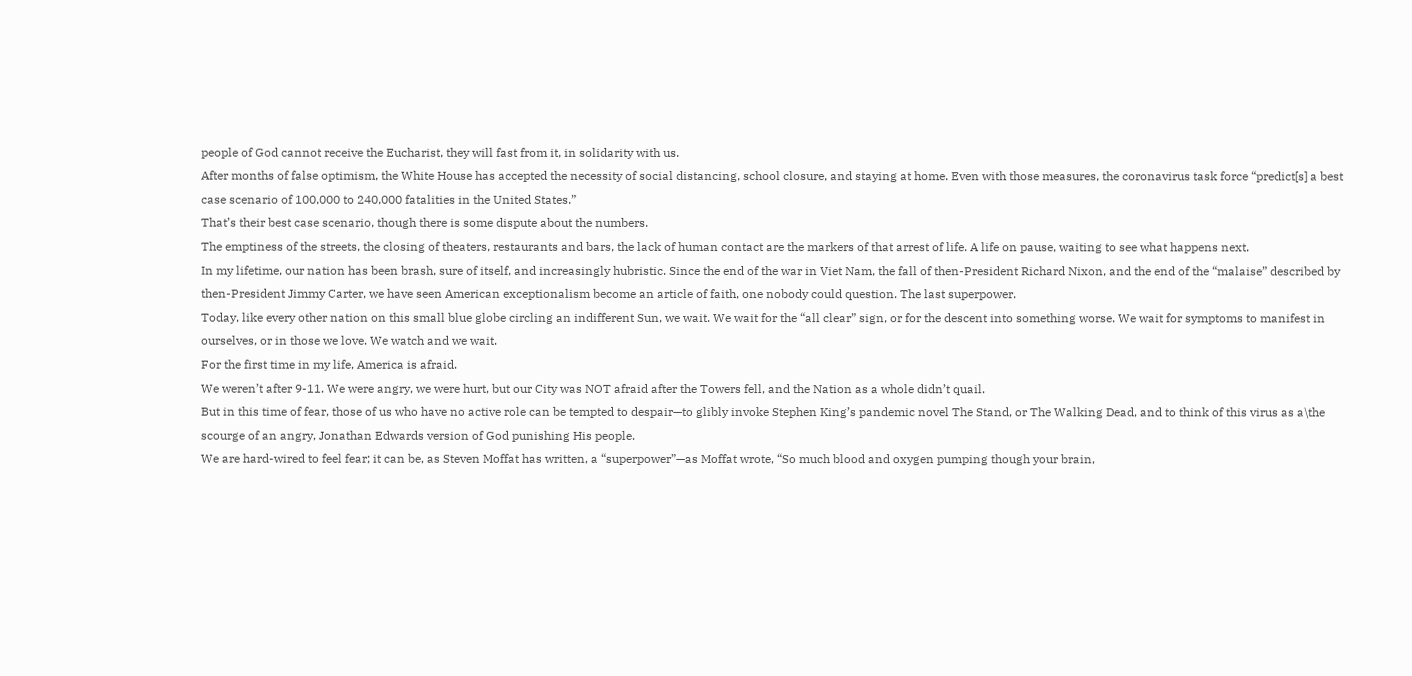people of God cannot receive the Eucharist, they will fast from it, in solidarity with us.
After months of false optimism, the White House has accepted the necessity of social distancing, school closure, and staying at home. Even with those measures, the coronavirus task force “predict[s] a best case scenario of 100,000 to 240,000 fatalities in the United States.”
That’s their best case scenario, though there is some dispute about the numbers.
The emptiness of the streets, the closing of theaters, restaurants and bars, the lack of human contact are the markers of that arrest of life. A life on pause, waiting to see what happens next.
In my lifetime, our nation has been brash, sure of itself, and increasingly hubristic. Since the end of the war in Viet Nam, the fall of then-President Richard Nixon, and the end of the “malaise” described by then-President Jimmy Carter, we have seen American exceptionalism become an article of faith, one nobody could question. The last superpower.
Today, like every other nation on this small blue globe circling an indifferent Sun, we wait. We wait for the “all clear” sign, or for the descent into something worse. We wait for symptoms to manifest in ourselves, or in those we love. We watch and we wait.
For the first time in my life, America is afraid.
We weren’t after 9-11. We were angry, we were hurt, but our City was NOT afraid after the Towers fell, and the Nation as a whole didn’t quail.
But in this time of fear, those of us who have no active role can be tempted to despair—to glibly invoke Stephen King’s pandemic novel The Stand, or The Walking Dead, and to think of this virus as a\the scourge of an angry, Jonathan Edwards version of God punishing His people.
We are hard-wired to feel fear; it can be, as Steven Moffat has written, a “superpower”—as Moffat wrote, “So much blood and oxygen pumping though your brain,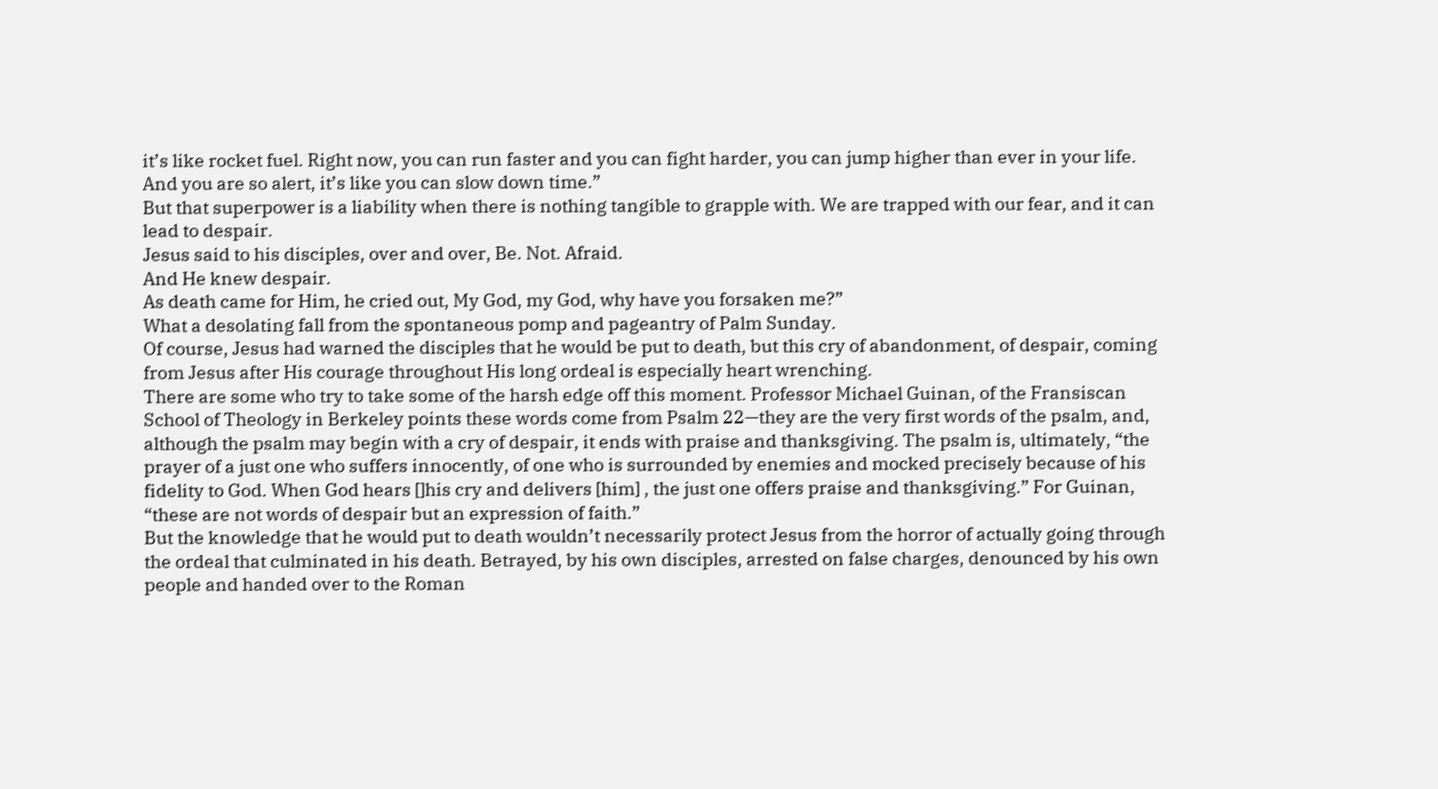it’s like rocket fuel. Right now, you can run faster and you can fight harder, you can jump higher than ever in your life. And you are so alert, it’s like you can slow down time.”
But that superpower is a liability when there is nothing tangible to grapple with. We are trapped with our fear, and it can lead to despair.
Jesus said to his disciples, over and over, Be. Not. Afraid.
And He knew despair.
As death came for Him, he cried out, My God, my God, why have you forsaken me?”
What a desolating fall from the spontaneous pomp and pageantry of Palm Sunday.
Of course, Jesus had warned the disciples that he would be put to death, but this cry of abandonment, of despair, coming from Jesus after His courage throughout His long ordeal is especially heart wrenching.
There are some who try to take some of the harsh edge off this moment. Professor Michael Guinan, of the Fransiscan School of Theology in Berkeley points these words come from Psalm 22—they are the very first words of the psalm, and, although the psalm may begin with a cry of despair, it ends with praise and thanksgiving. The psalm is, ultimately, “the prayer of a just one who suffers innocently, of one who is surrounded by enemies and mocked precisely because of his fidelity to God. When God hears []his cry and delivers [him] , the just one offers praise and thanksgiving.” For Guinan, “these are not words of despair but an expression of faith.”
But the knowledge that he would put to death wouldn’t necessarily protect Jesus from the horror of actually going through the ordeal that culminated in his death. Betrayed, by his own disciples, arrested on false charges, denounced by his own people and handed over to the Roman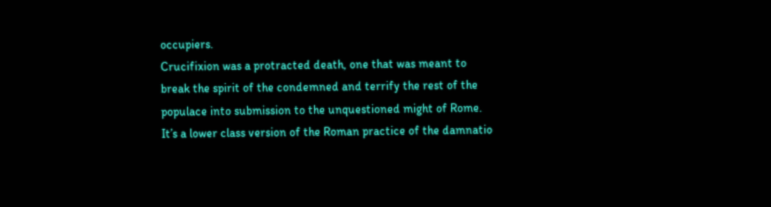occupiers.
Crucifixion was a protracted death, one that was meant to break the spirit of the condemned and terrify the rest of the populace into submission to the unquestioned might of Rome. It’s a lower class version of the Roman practice of the damnatio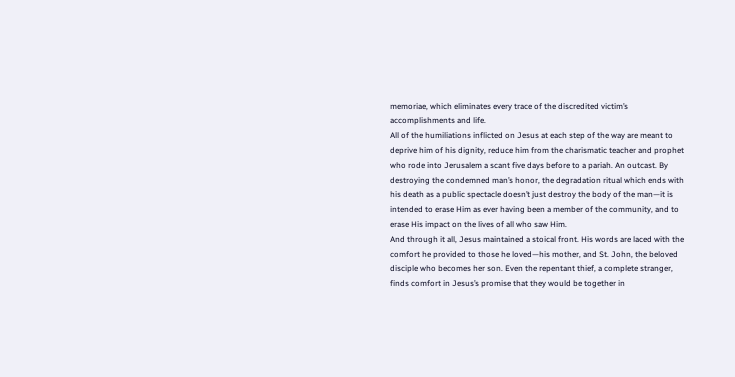memoriae, which eliminates every trace of the discredited victim’s accomplishments and life.
All of the humiliations inflicted on Jesus at each step of the way are meant to deprive him of his dignity, reduce him from the charismatic teacher and prophet who rode into Jerusalem a scant five days before to a pariah. An outcast. By destroying the condemned man’s honor, the degradation ritual which ends with his death as a public spectacle doesn’t just destroy the body of the man—it is intended to erase Him as ever having been a member of the community, and to erase His impact on the lives of all who saw Him.
And through it all, Jesus maintained a stoical front. His words are laced with the comfort he provided to those he loved—his mother, and St. John, the beloved disciple who becomes her son. Even the repentant thief, a complete stranger, finds comfort in Jesus’s promise that they would be together in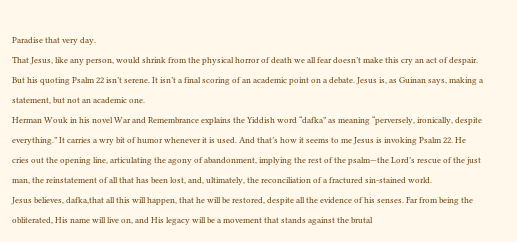Paradise that very day.
That Jesus, like any person, would shrink from the physical horror of death we all fear doesn’t make this cry an act of despair. But his quoting Psalm 22 isn’t serene. It isn’t a final scoring of an academic point on a debate. Jesus is, as Guinan says, making a statement, but not an academic one.
Herman Wouk in his novel War and Remembrance explains the Yiddish word “dafka” as meaning “perversely, ironically, despite everything.” It carries a wry bit of humor whenever it is used. And that’s how it seems to me Jesus is invoking Psalm 22. He cries out the opening line, articulating the agony of abandonment, implying the rest of the psalm—the Lord’s rescue of the just man, the reinstatement of all that has been lost, and, ultimately, the reconciliation of a fractured sin-stained world.
Jesus believes, dafka,that all this will happen, that he will be restored, despite all the evidence of his senses. Far from being the obliterated, His name will live on, and His legacy will be a movement that stands against the brutal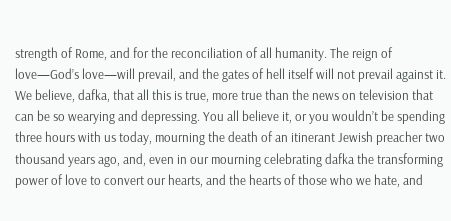strength of Rome, and for the reconciliation of all humanity. The reign of love—God’s love—will prevail, and the gates of hell itself will not prevail against it.
We believe, dafka, that all this is true, more true than the news on television that can be so wearying and depressing. You all believe it, or you wouldn’t be spending three hours with us today, mourning the death of an itinerant Jewish preacher two thousand years ago, and, even in our mourning celebrating dafka the transforming power of love to convert our hearts, and the hearts of those who we hate, and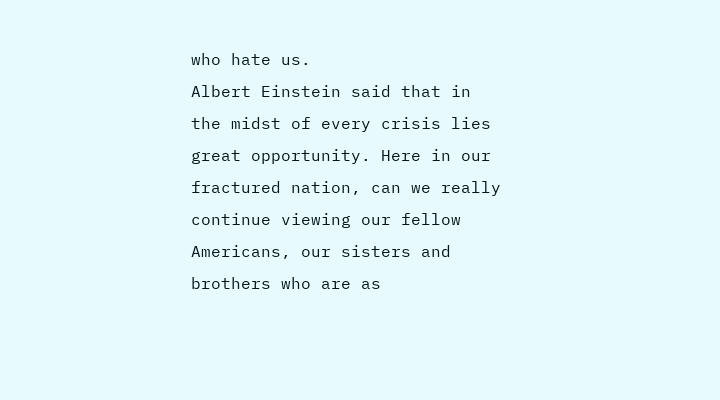who hate us.
Albert Einstein said that in the midst of every crisis lies great opportunity. Here in our fractured nation, can we really continue viewing our fellow Americans, our sisters and brothers who are as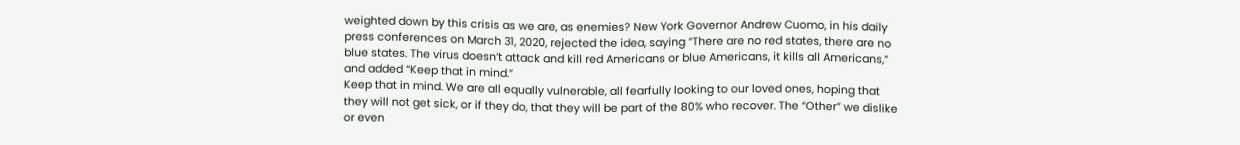weighted down by this crisis as we are, as enemies? New York Governor Andrew Cuomo, in his daily press conferences on March 31, 2020, rejected the idea, saying “There are no red states, there are no blue states. The virus doesn’t attack and kill red Americans or blue Americans, it kills all Americans,” and added “Keep that in mind.”
Keep that in mind. We are all equally vulnerable, all fearfully looking to our loved ones, hoping that they will not get sick, or if they do, that they will be part of the 80% who recover. The “Other” we dislike or even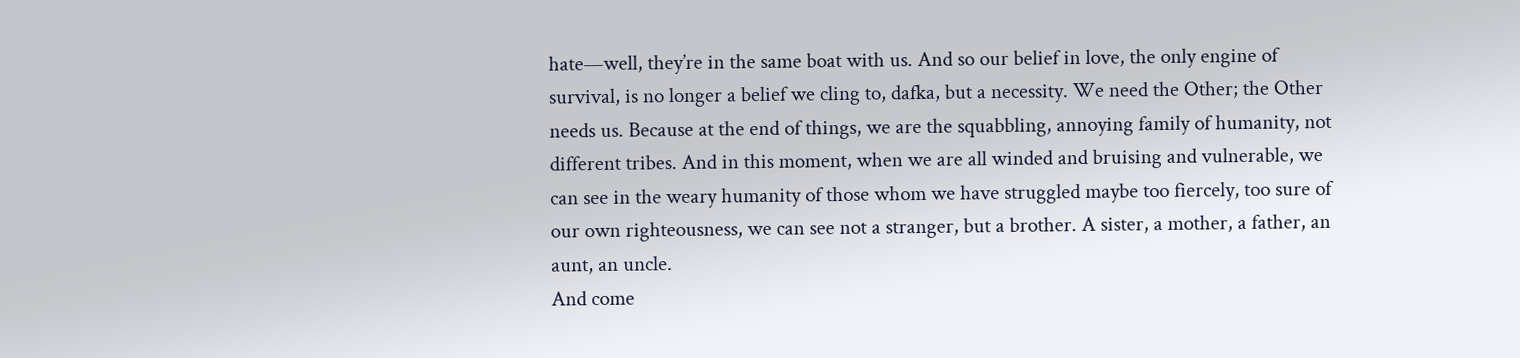hate—well, they’re in the same boat with us. And so our belief in love, the only engine of survival, is no longer a belief we cling to, dafka, but a necessity. We need the Other; the Other needs us. Because at the end of things, we are the squabbling, annoying family of humanity, not different tribes. And in this moment, when we are all winded and bruising and vulnerable, we can see in the weary humanity of those whom we have struggled maybe too fiercely, too sure of our own righteousness, we can see not a stranger, but a brother. A sister, a mother, a father, an aunt, an uncle.
And come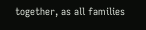together, as all families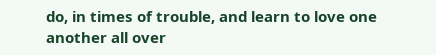do, in times of trouble, and learn to love one another all over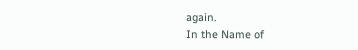again.
In the Name of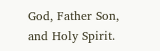God, Father Son, and Holy Spirit.